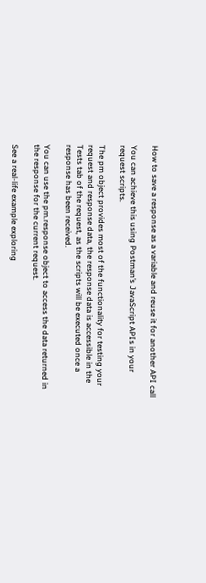How to save a response as a variable and reuse it for another API call

You can achieve this using Postman’s JavaScript APIs in your request scripts.

The pm object provides most of the functionality for testing your request and response data, the response data is accessible in the Tests tab of the request, as the scripts will be executed once a response has been received.

You can use the pm.response object to access the data returned in the response for the current request.

See a real-life example exploring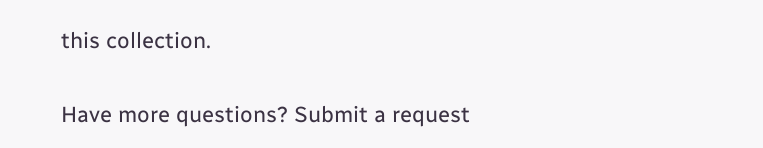this collection.

Have more questions? Submit a request